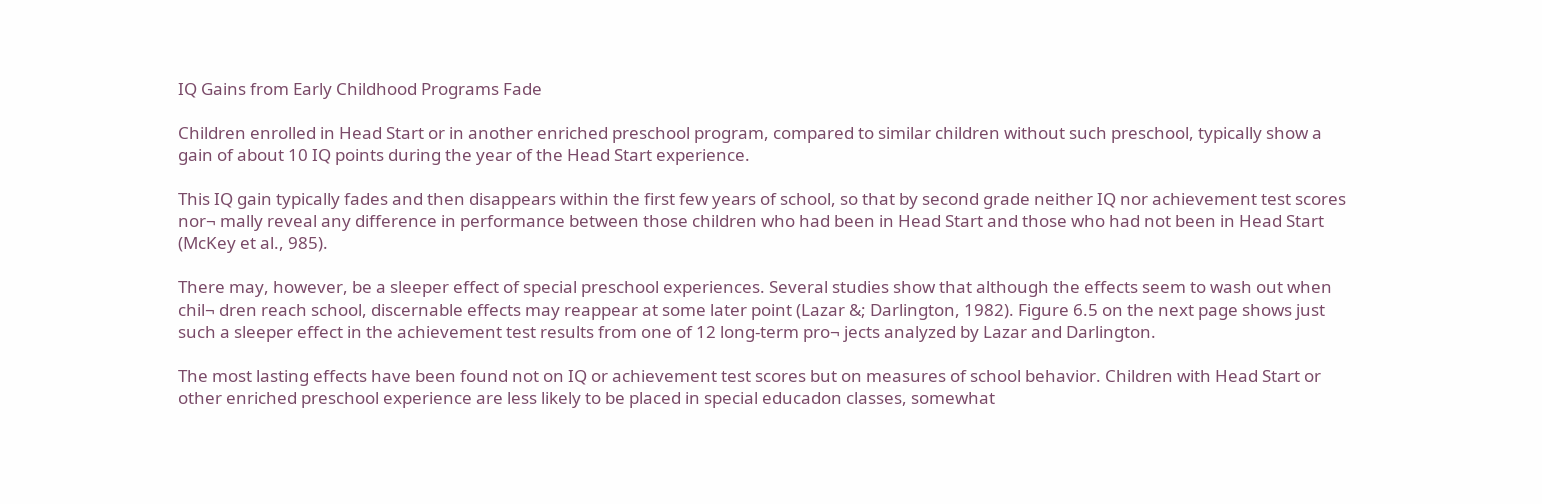IQ Gains from Early Childhood Programs Fade

Children enrolled in Head Start or in another enriched preschool program, compared to similar children without such preschool, typically show a gain of about 10 IQ points during the year of the Head Start experience.

This IQ gain typically fades and then disappears within the first few years of school, so that by second grade neither IQ nor achievement test scores nor¬ mally reveal any difference in performance between those children who had been in Head Start and those who had not been in Head Start (McKey et al., 985).

There may, however, be a sleeper effect of special preschool experiences. Several studies show that although the effects seem to wash out when chil¬ dren reach school, discernable effects may reappear at some later point (Lazar &; Darlington, 1982). Figure 6.5 on the next page shows just such a sleeper effect in the achievement test results from one of 12 long-term pro¬ jects analyzed by Lazar and Darlington.

The most lasting effects have been found not on IQ or achievement test scores but on measures of school behavior. Children with Head Start or other enriched preschool experience are less likely to be placed in special educadon classes, somewhat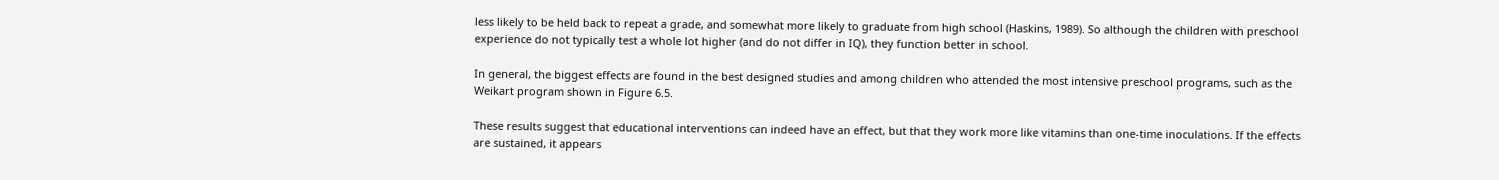less likely to be held back to repeat a grade, and somewhat more likely to graduate from high school (Haskins, 1989). So although the children with preschool experience do not typically test a whole lot higher (and do not differ in IQ), they function better in school.

In general, the biggest effects are found in the best designed studies and among children who attended the most intensive preschool programs, such as the Weikart program shown in Figure 6.5.

These results suggest that educational interventions can indeed have an effect, but that they work more like vitamins than one-time inoculations. If the effects are sustained, it appears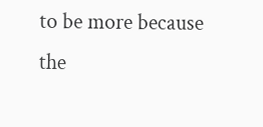to be more because the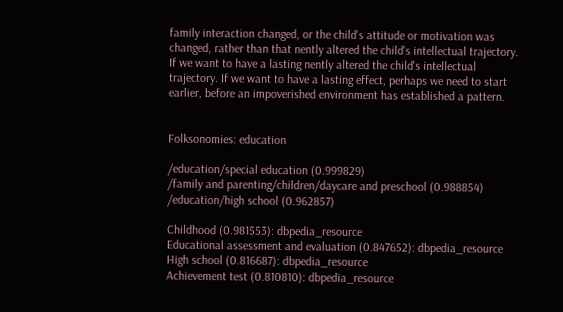family interaction changed, or the child's attitude or motivation was changed, rather than that nently altered the child's intellectual trajectory. If we want to have a lasting nently altered the child's intellectual trajectory. If we want to have a lasting effect, perhaps we need to start earlier, before an impoverished environment has established a pattern.


Folksonomies: education

/education/special education (0.999829)
/family and parenting/children/daycare and preschool (0.988854)
/education/high school (0.962857)

Childhood (0.981553): dbpedia_resource
Educational assessment and evaluation (0.847652): dbpedia_resource
High school (0.816687): dbpedia_resource
Achievement test (0.810810): dbpedia_resource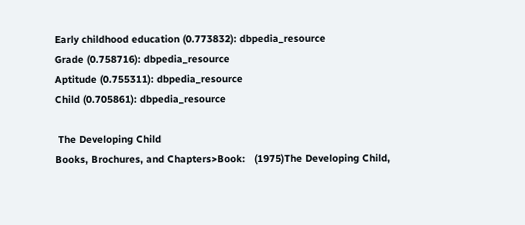Early childhood education (0.773832): dbpedia_resource
Grade (0.758716): dbpedia_resource
Aptitude (0.755311): dbpedia_resource
Child (0.705861): dbpedia_resource

 The Developing Child
Books, Brochures, and Chapters>Book:   (1975)The Developing Child,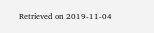Retrieved on 2019-11-04